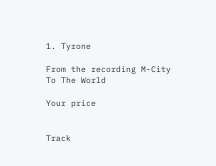1. Tyrone

From the recording M-City To The World

Your price


Track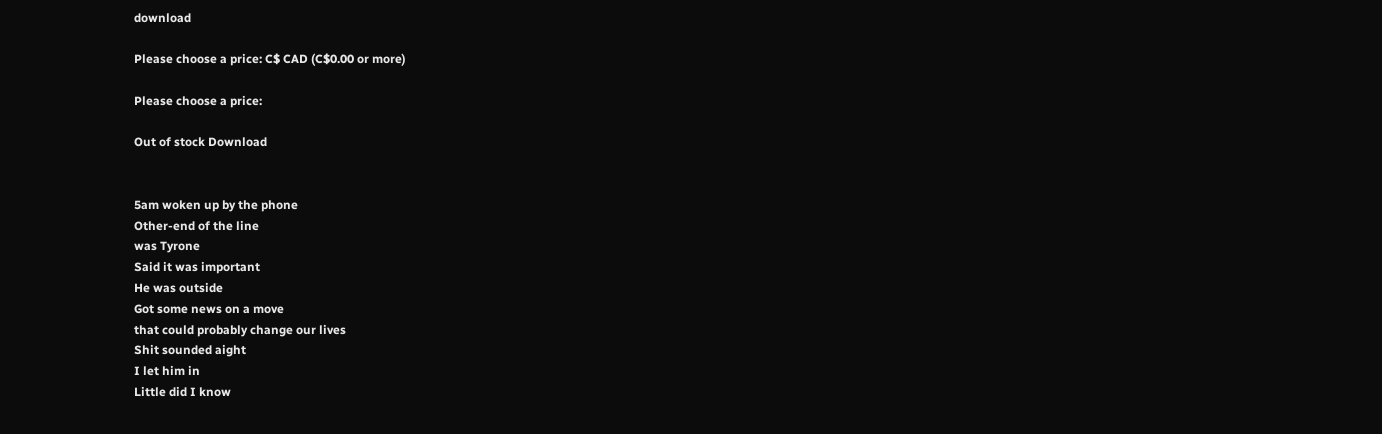download

Please choose a price: C$ CAD (C$0.00 or more)

Please choose a price:

Out of stock Download


5am woken up by the phone
Other-end of the line
was Tyrone
Said it was important
He was outside
Got some news on a move
that could probably change our lives
Shit sounded aight
I let him in
Little did I know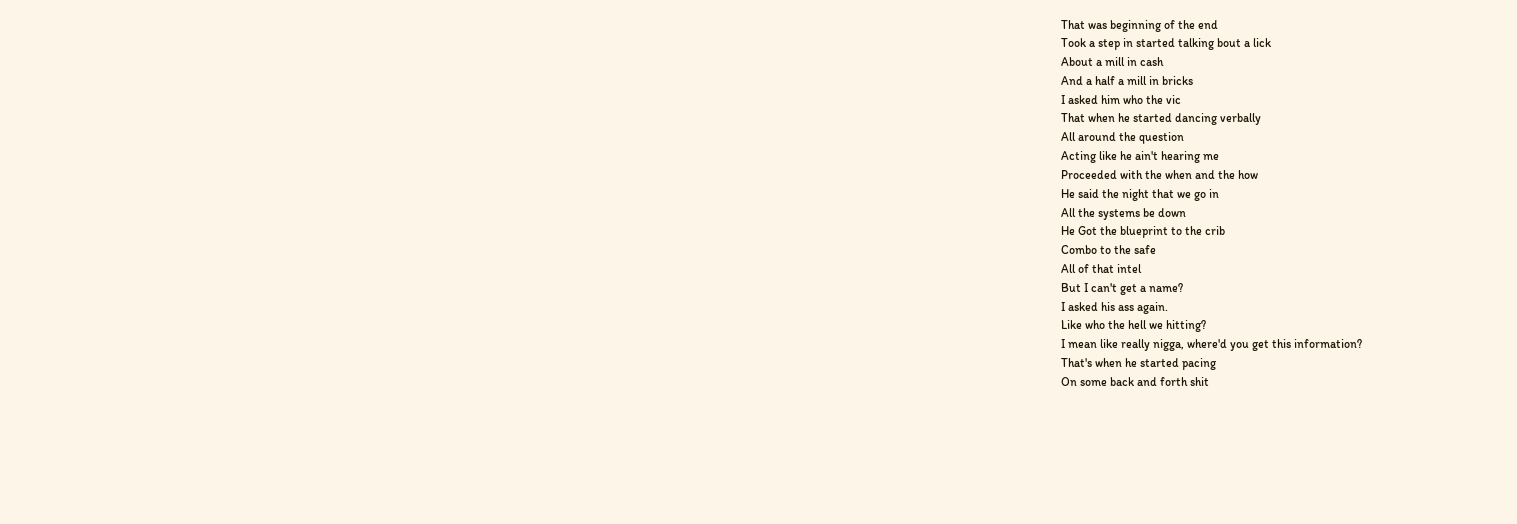That was beginning of the end
Took a step in started talking bout a lick
About a mill in cash
And a half a mill in bricks
I asked him who the vic
That when he started dancing verbally
All around the question
Acting like he ain't hearing me
Proceeded with the when and the how
He said the night that we go in
All the systems be down
He Got the blueprint to the crib
Combo to the safe
All of that intel
But I can't get a name?
I asked his ass again.
Like who the hell we hitting?
I mean like really nigga, where'd you get this information?
That's when he started pacing
On some back and forth shit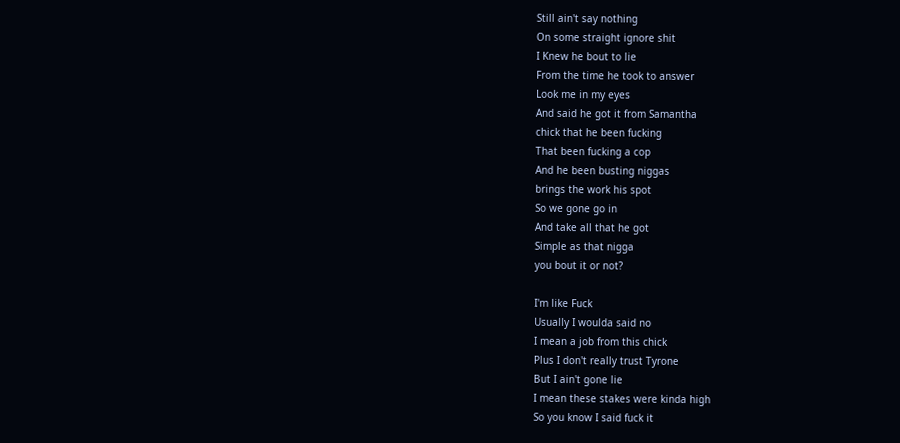Still ain't say nothing
On some straight ignore shit
I Knew he bout to lie
From the time he took to answer
Look me in my eyes
And said he got it from Samantha
chick that he been fucking
That been fucking a cop
And he been busting niggas
brings the work his spot
So we gone go in
And take all that he got
Simple as that nigga
you bout it or not?

I'm like Fuck
Usually I woulda said no
I mean a job from this chick
Plus I don't really trust Tyrone
But I ain't gone lie
I mean these stakes were kinda high
So you know I said fuck it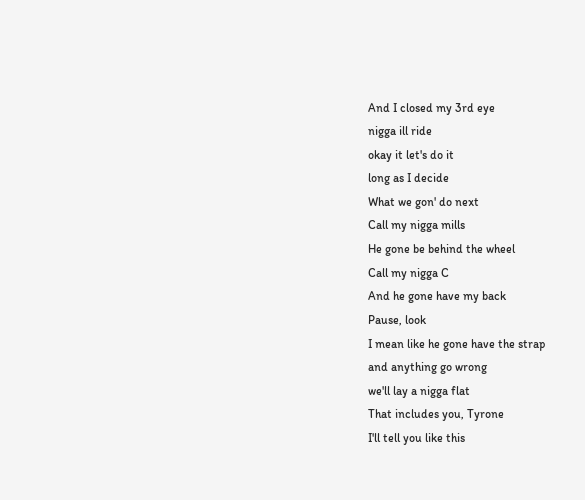And I closed my 3rd eye
nigga ill ride
okay it let's do it
long as I decide
What we gon' do next
Call my nigga mills
He gone be behind the wheel
Call my nigga C
And he gone have my back
Pause, look
I mean like he gone have the strap
and anything go wrong
we'll lay a nigga flat
That includes you, Tyrone
I'll tell you like this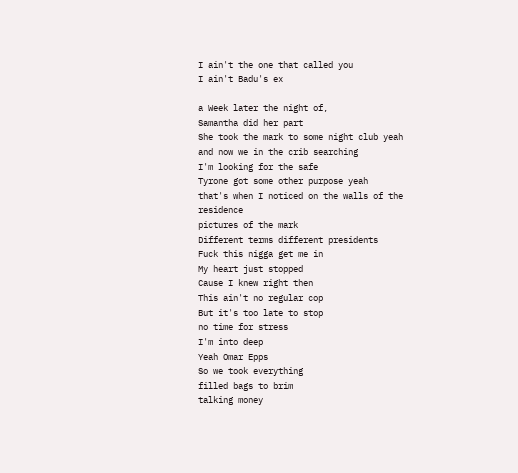I ain't the one that called you
I ain't Badu's ex

a Week later the night of,
Samantha did her part
She took the mark to some night club yeah
and now we in the crib searching
I'm looking for the safe
Tyrone got some other purpose yeah
that's when I noticed on the walls of the residence
pictures of the mark
Different terms different presidents
Fuck this nigga get me in
My heart just stopped
Cause I knew right then
This ain't no regular cop
But it's too late to stop
no time for stress
I'm into deep
Yeah Omar Epps
So we took everything
filled bags to brim
talking money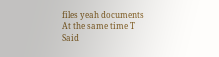files yeah documents
At the same time T
Said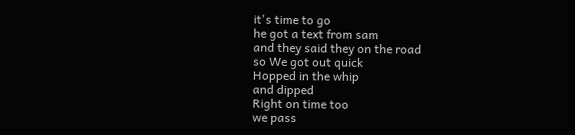it's time to go
he got a text from sam
and they said they on the road
so We got out quick
Hopped in the whip
and dipped
Right on time too
we pass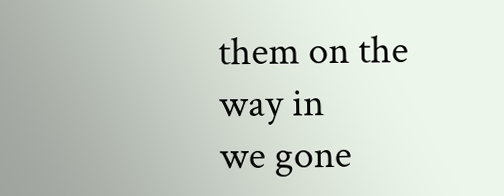them on the way in
we gone